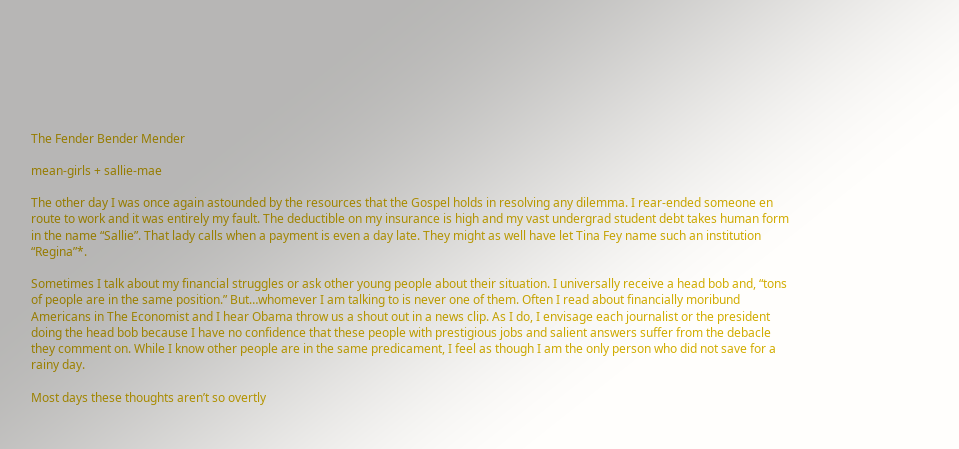The Fender Bender Mender

mean-girls + sallie-mae

The other day I was once again astounded by the resources that the Gospel holds in resolving any dilemma. I rear-ended someone en route to work and it was entirely my fault. The deductible on my insurance is high and my vast undergrad student debt takes human form in the name “Sallie”. That lady calls when a payment is even a day late. They might as well have let Tina Fey name such an institution “Regina”*.

Sometimes I talk about my financial struggles or ask other young people about their situation. I universally receive a head bob and, “tons of people are in the same position.” But…whomever I am talking to is never one of them. Often I read about financially moribund Americans in The Economist and I hear Obama throw us a shout out in a news clip. As I do, I envisage each journalist or the president doing the head bob because I have no confidence that these people with prestigious jobs and salient answers suffer from the debacle they comment on. While I know other people are in the same predicament, I feel as though I am the only person who did not save for a rainy day.

Most days these thoughts aren’t so overtly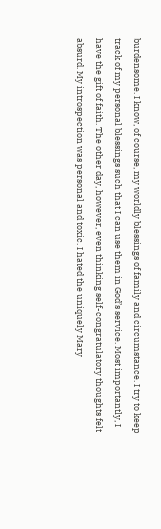burdensome. I know, of course, my worldly blessings of family and circumstance. I try to keep track of my personal blessings such that I can use them in God’s service. Most importantly, I have the gift of faith. The other day, however, even thinking self-congratulatory thoughts felt absurd. My introspection was personal and toxic. I hated the uniquely Mary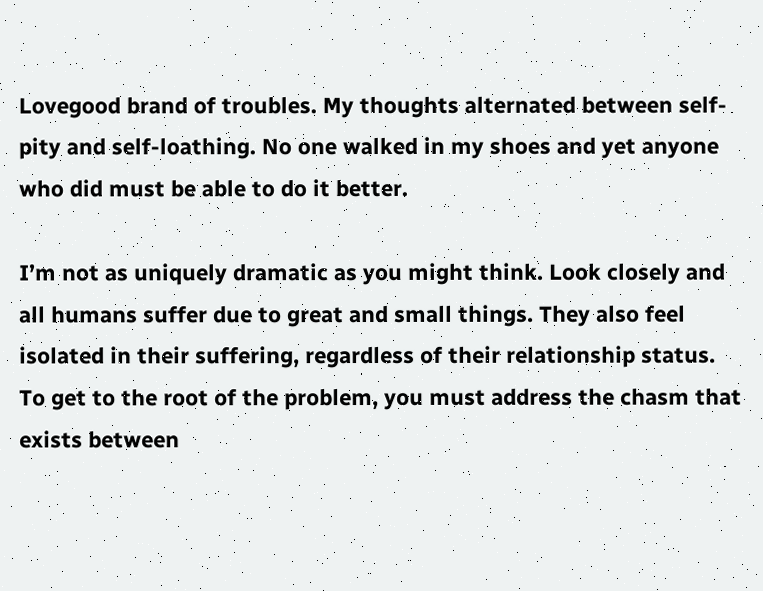Lovegood brand of troubles. My thoughts alternated between self-pity and self-loathing. No one walked in my shoes and yet anyone who did must be able to do it better.

I’m not as uniquely dramatic as you might think. Look closely and all humans suffer due to great and small things. They also feel isolated in their suffering, regardless of their relationship status. To get to the root of the problem, you must address the chasm that exists between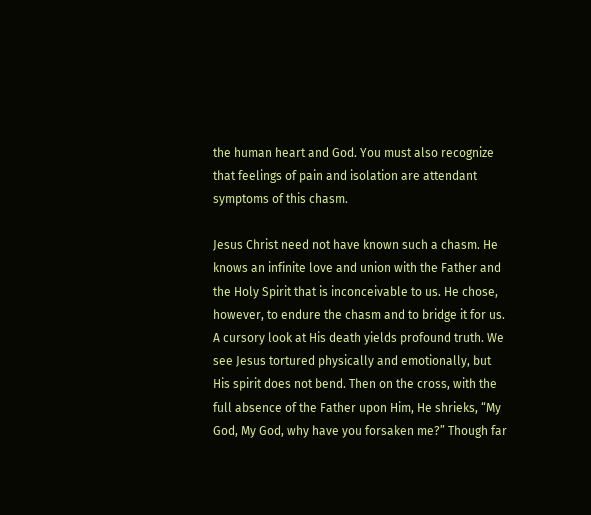the human heart and God. You must also recognize that feelings of pain and isolation are attendant symptoms of this chasm.

Jesus Christ need not have known such a chasm. He knows an infinite love and union with the Father and the Holy Spirit that is inconceivable to us. He chose, however, to endure the chasm and to bridge it for us. A cursory look at His death yields profound truth. We see Jesus tortured physically and emotionally, but His spirit does not bend. Then on the cross, with the full absence of the Father upon Him, He shrieks, “My God, My God, why have you forsaken me?” Though far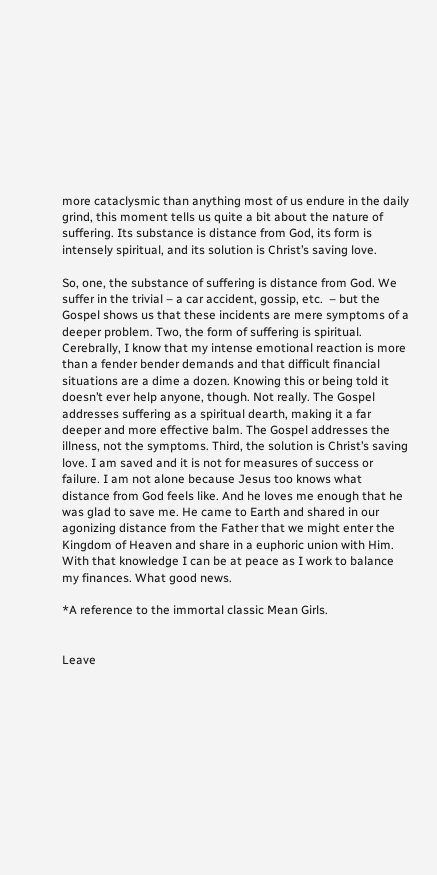more cataclysmic than anything most of us endure in the daily grind, this moment tells us quite a bit about the nature of suffering. Its substance is distance from God, its form is intensely spiritual, and its solution is Christ’s saving love.

So, one, the substance of suffering is distance from God. We suffer in the trivial – a car accident, gossip, etc.  – but the Gospel shows us that these incidents are mere symptoms of a deeper problem. Two, the form of suffering is spiritual. Cerebrally, I know that my intense emotional reaction is more than a fender bender demands and that difficult financial situations are a dime a dozen. Knowing this or being told it doesn’t ever help anyone, though. Not really. The Gospel addresses suffering as a spiritual dearth, making it a far deeper and more effective balm. The Gospel addresses the illness, not the symptoms. Third, the solution is Christ’s saving love. I am saved and it is not for measures of success or failure. I am not alone because Jesus too knows what distance from God feels like. And he loves me enough that he was glad to save me. He came to Earth and shared in our agonizing distance from the Father that we might enter the Kingdom of Heaven and share in a euphoric union with Him. With that knowledge I can be at peace as I work to balance my finances. What good news.

*A reference to the immortal classic Mean Girls.


Leave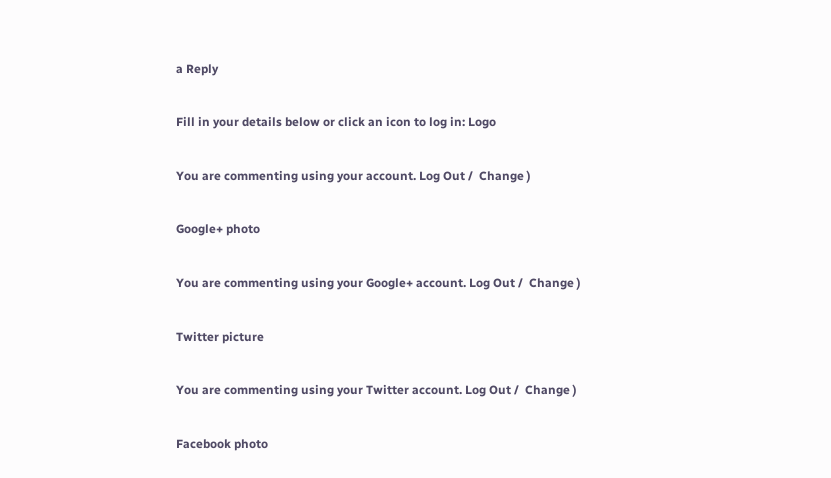a Reply

Fill in your details below or click an icon to log in: Logo

You are commenting using your account. Log Out /  Change )

Google+ photo

You are commenting using your Google+ account. Log Out /  Change )

Twitter picture

You are commenting using your Twitter account. Log Out /  Change )

Facebook photo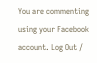You are commenting using your Facebook account. Log Out /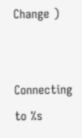Change )


Connecting to %s